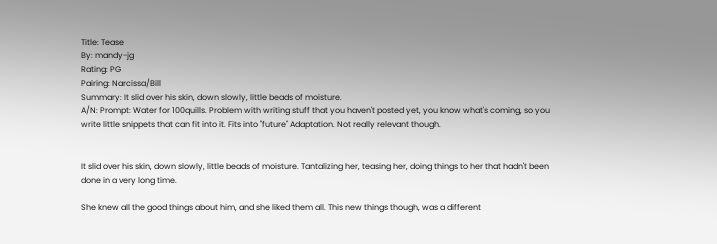Title: Tease
By: mandy-jg
Rating: PG
Pairing: Narcissa/Bill
Summary: It slid over his skin, down slowly, little beads of moisture.
A/N: Prompt: Water for 100quills. Problem with writing stuff that you haven't posted yet, you know what's coming, so you write little snippets that can fit into it. Fits into "future" Adaptation. Not really relevant though.


It slid over his skin, down slowly, little beads of moisture. Tantalizing her, teasing her, doing things to her that hadn't been done in a very long time.

She knew all the good things about him, and she liked them all. This new things though, was a different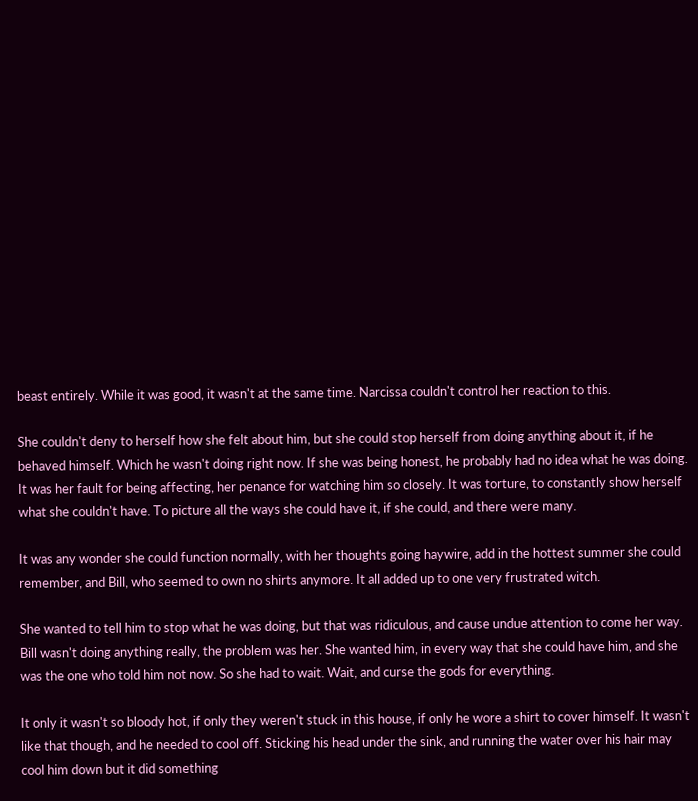beast entirely. While it was good, it wasn't at the same time. Narcissa couldn't control her reaction to this.

She couldn't deny to herself how she felt about him, but she could stop herself from doing anything about it, if he behaved himself. Which he wasn't doing right now. If she was being honest, he probably had no idea what he was doing. It was her fault for being affecting, her penance for watching him so closely. It was torture, to constantly show herself what she couldn't have. To picture all the ways she could have it, if she could, and there were many.

It was any wonder she could function normally, with her thoughts going haywire, add in the hottest summer she could remember, and Bill, who seemed to own no shirts anymore. It all added up to one very frustrated witch.

She wanted to tell him to stop what he was doing, but that was ridiculous, and cause undue attention to come her way. Bill wasn't doing anything really, the problem was her. She wanted him, in every way that she could have him, and she was the one who told him not now. So she had to wait. Wait, and curse the gods for everything.

It only it wasn't so bloody hot, if only they weren't stuck in this house, if only he wore a shirt to cover himself. It wasn't like that though, and he needed to cool off. Sticking his head under the sink, and running the water over his hair may cool him down but it did something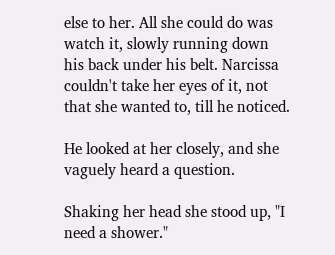else to her. All she could do was watch it, slowly running down his back under his belt. Narcissa couldn't take her eyes of it, not that she wanted to, till he noticed.

He looked at her closely, and she vaguely heard a question.

Shaking her head she stood up, "I need a shower."